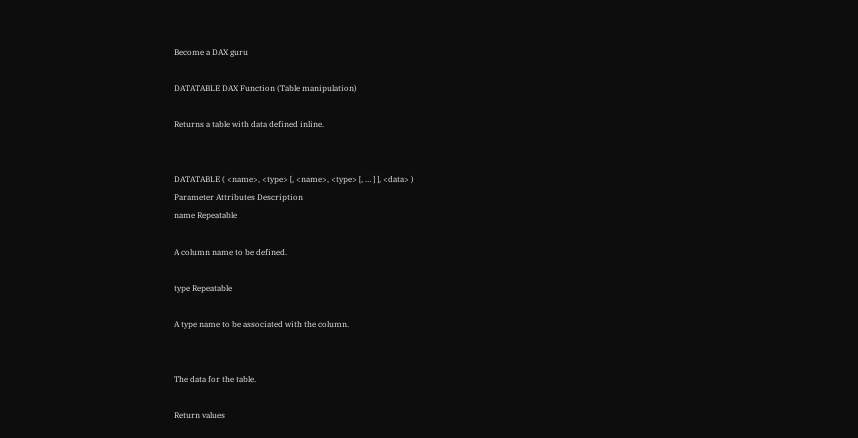Become a DAX guru

DATATABLE DAX Function (Table manipulation)

Returns a table with data defined inline.


DATATABLE ( <name>, <type> [, <name>, <type> [, … ] ], <data> )
Parameter Attributes Description
name Repeatable

A column name to be defined.

type Repeatable

A type name to be associated with the column.


The data for the table.

Return values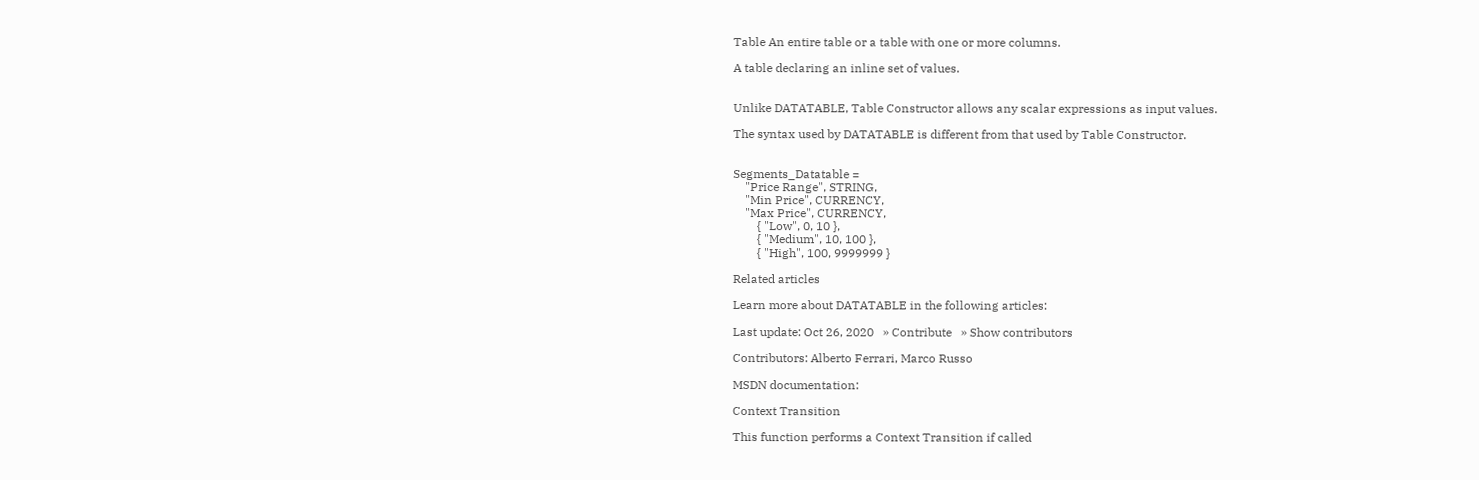Table An entire table or a table with one or more columns.

A table declaring an inline set of values.


Unlike DATATABLE, Table Constructor allows any scalar expressions as input values.

The syntax used by DATATABLE is different from that used by Table Constructor.


Segments_Datatable =
    "Price Range", STRING,
    "Min Price", CURRENCY,
    "Max Price", CURRENCY,
        { "Low", 0, 10 },
        { "Medium", 10, 100 },
        { "High", 100, 9999999 }

Related articles

Learn more about DATATABLE in the following articles:

Last update: Oct 26, 2020   » Contribute   » Show contributors

Contributors: Alberto Ferrari, Marco Russo

MSDN documentation:

Context Transition

This function performs a Context Transition if called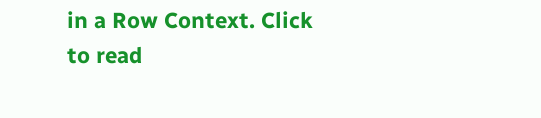in a Row Context. Click to read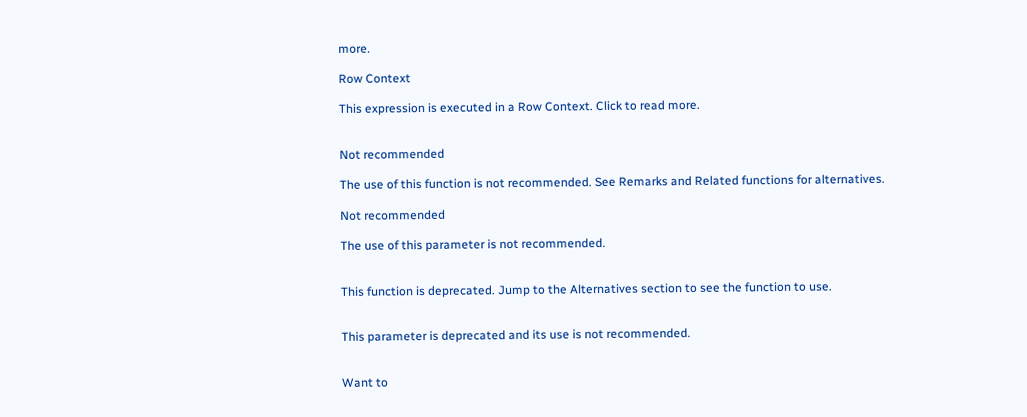more.

Row Context

This expression is executed in a Row Context. Click to read more.


Not recommended

The use of this function is not recommended. See Remarks and Related functions for alternatives.

Not recommended

The use of this parameter is not recommended.


This function is deprecated. Jump to the Alternatives section to see the function to use.


This parameter is deprecated and its use is not recommended.


Want to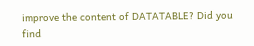improve the content of DATATABLE? Did you find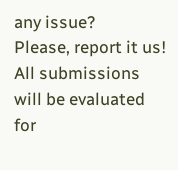any issue?
Please, report it us! All submissions will be evaluated for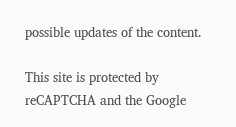possible updates of the content.

This site is protected by reCAPTCHA and the Google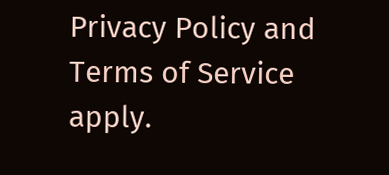Privacy Policy and Terms of Service apply.